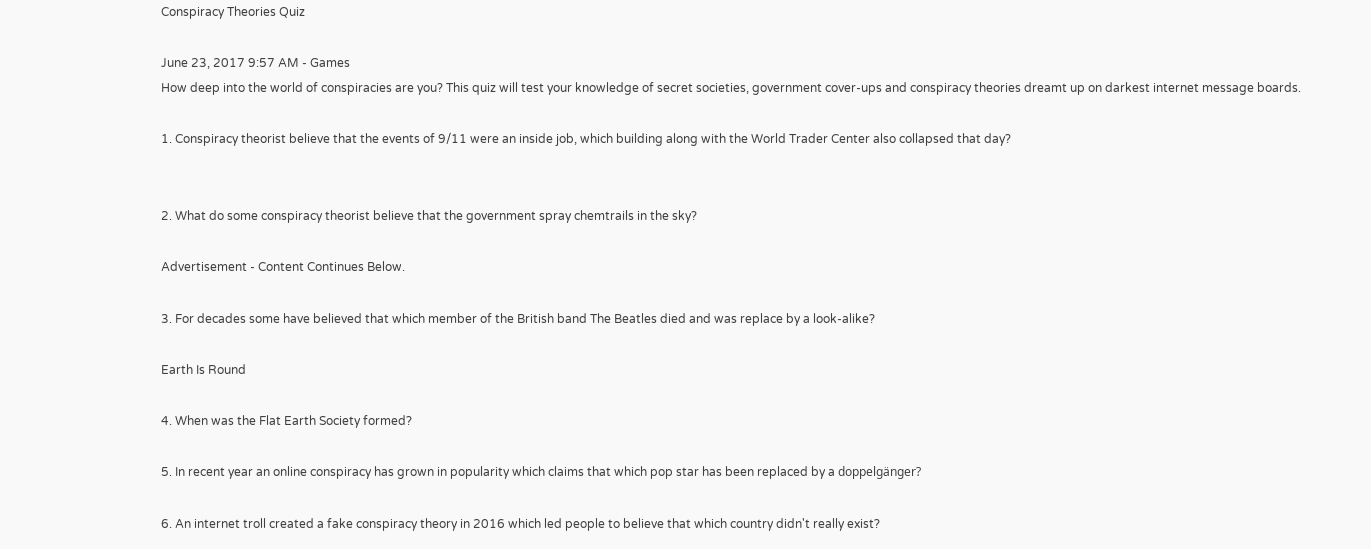Conspiracy Theories Quiz

June 23, 2017 9:57 AM ‐ Games
How deep into the world of conspiracies are you? This quiz will test your knowledge of secret societies, government cover-ups and conspiracy theories dreamt up on darkest internet message boards.

1. Conspiracy theorist believe that the events of 9/11 were an inside job, which building along with the World Trader Center also collapsed that day?


2. What do some conspiracy theorist believe that the government spray chemtrails in the sky?

Advertisement ‐ Content Continues Below.

3. For decades some have believed that which member of the British band The Beatles died and was replace by a look-alike?

Earth Is Round

4. When was the Flat Earth Society formed?

5. In recent year an online conspiracy has grown in popularity which claims that which pop star has been replaced by a doppelgänger?

6. An internet troll created a fake conspiracy theory in 2016 which led people to believe that which country didn't really exist?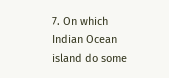7. On which Indian Ocean island do some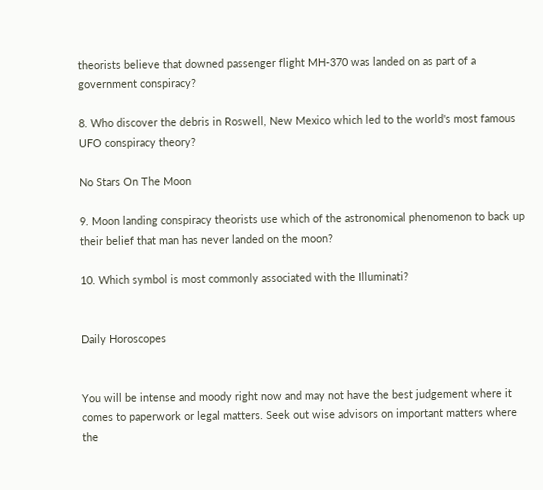theorists believe that downed passenger flight MH-370 was landed on as part of a government conspiracy?

8. Who discover the debris in Roswell, New Mexico which led to the world's most famous UFO conspiracy theory?

No Stars On The Moon

9. Moon landing conspiracy theorists use which of the astronomical phenomenon to back up their belief that man has never landed on the moon?

10. Which symbol is most commonly associated with the Illuminati?


Daily Horoscopes


You will be intense and moody right now and may not have the best judgement where it comes to paperwork or legal matters. Seek out wise advisors on important matters where the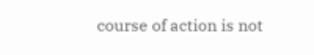course of action is not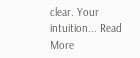clear. Your intuition... Read More